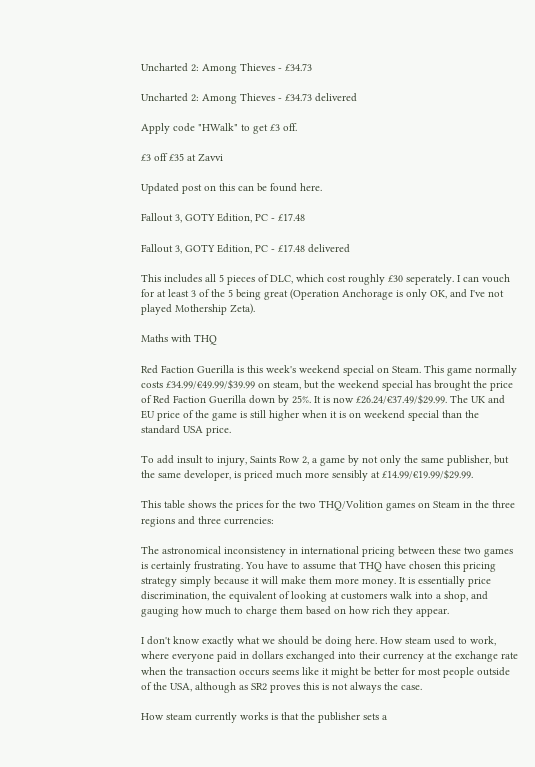Uncharted 2: Among Thieves - £34.73

Uncharted 2: Among Thieves - £34.73 delivered

Apply code "HWalk" to get £3 off.

£3 off £35 at Zavvi

Updated post on this can be found here.

Fallout 3, GOTY Edition, PC - £17.48

Fallout 3, GOTY Edition, PC - £17.48 delivered

This includes all 5 pieces of DLC, which cost roughly £30 seperately. I can vouch for at least 3 of the 5 being great (Operation Anchorage is only OK, and I've not played Mothership Zeta).

Maths with THQ

Red Faction Guerilla is this week's weekend special on Steam. This game normally costs £34.99/€49.99/$39.99 on steam, but the weekend special has brought the price of Red Faction Guerilla down by 25%. It is now £26.24/€37.49/$29.99. The UK and EU price of the game is still higher when it is on weekend special than the standard USA price.

To add insult to injury, Saints Row 2, a game by not only the same publisher, but the same developer, is priced much more sensibly at £14.99/€19.99/$29.99.

This table shows the prices for the two THQ/Volition games on Steam in the three regions and three currencies:

The astronomical inconsistency in international pricing between these two games is certainly frustrating. You have to assume that THQ have chosen this pricing strategy simply because it will make them more money. It is essentially price discrimination, the equivalent of looking at customers walk into a shop, and gauging how much to charge them based on how rich they appear.

I don't know exactly what we should be doing here. How steam used to work, where everyone paid in dollars exchanged into their currency at the exchange rate when the transaction occurs seems like it might be better for most people outside of the USA, although as SR2 proves this is not always the case.

How steam currently works is that the publisher sets a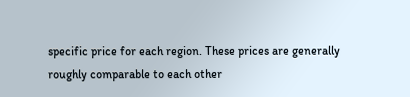specific price for each region. These prices are generally roughly comparable to each other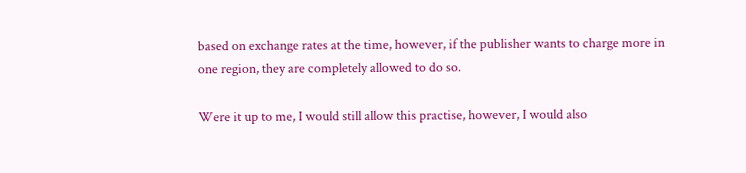based on exchange rates at the time, however, if the publisher wants to charge more in one region, they are completely allowed to do so.

Were it up to me, I would still allow this practise, however, I would also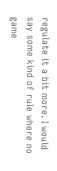regulate it a bit more. I would say some kind of rule where no game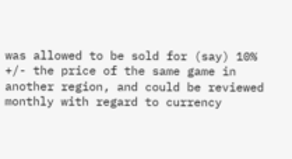was allowed to be sold for (say) 10% +/- the price of the same game in another region, and could be reviewed monthly with regard to currency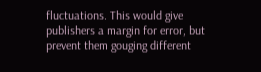fluctuations. This would give publishers a margin for error, but prevent them gouging different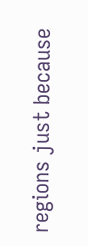regions just because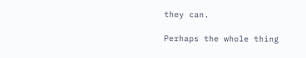they can.

Perhaps the whole thing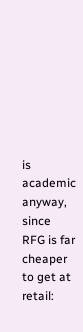is academic anyway, since RFG is far cheaper to get at retail: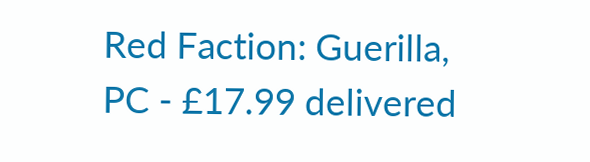Red Faction: Guerilla, PC - £17.99 delivered